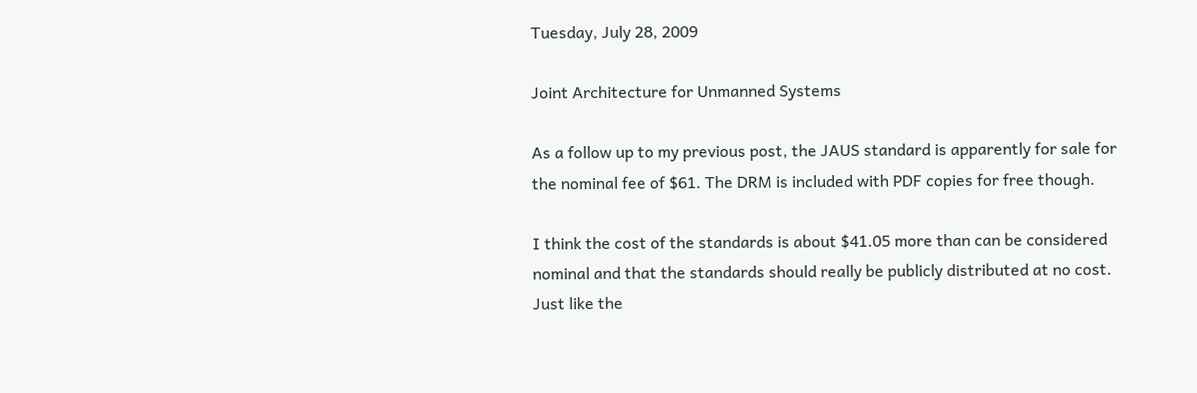Tuesday, July 28, 2009

Joint Architecture for Unmanned Systems

As a follow up to my previous post, the JAUS standard is apparently for sale for the nominal fee of $61. The DRM is included with PDF copies for free though.

I think the cost of the standards is about $41.05 more than can be considered nominal and that the standards should really be publicly distributed at no cost. Just like the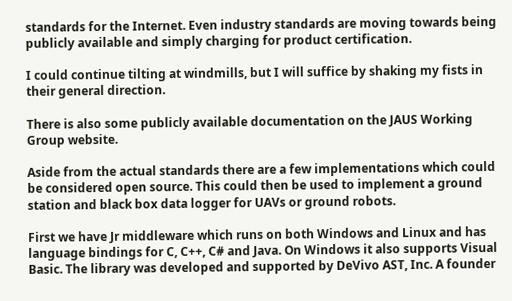standards for the Internet. Even industry standards are moving towards being publicly available and simply charging for product certification.

I could continue tilting at windmills, but I will suffice by shaking my fists in their general direction.

There is also some publicly available documentation on the JAUS Working Group website.

Aside from the actual standards there are a few implementations which could be considered open source. This could then be used to implement a ground station and black box data logger for UAVs or ground robots.

First we have Jr middleware which runs on both Windows and Linux and has language bindings for C, C++, C# and Java. On Windows it also supports Visual Basic. The library was developed and supported by DeVivo AST, Inc. A founder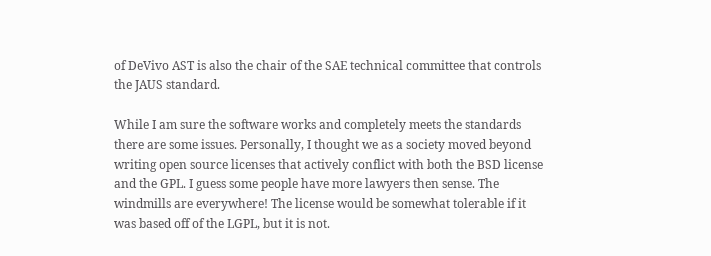of DeVivo AST is also the chair of the SAE technical committee that controls the JAUS standard.

While I am sure the software works and completely meets the standards there are some issues. Personally, I thought we as a society moved beyond writing open source licenses that actively conflict with both the BSD license and the GPL. I guess some people have more lawyers then sense. The windmills are everywhere! The license would be somewhat tolerable if it was based off of the LGPL, but it is not.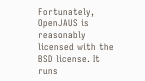Fortunately, OpenJAUS is reasonably licensed with the BSD license. It runs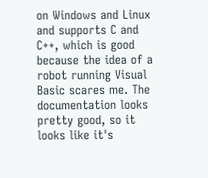on Windows and Linux and supports C and C++, which is good because the idea of a robot running Visual Basic scares me. The documentation looks pretty good, so it looks like it's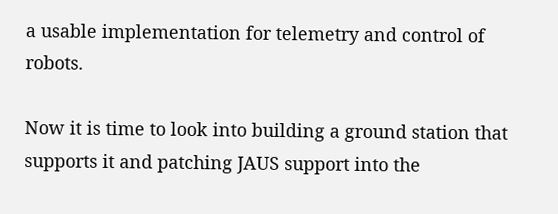a usable implementation for telemetry and control of robots.

Now it is time to look into building a ground station that supports it and patching JAUS support into the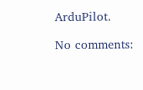ArduPilot.

No comments: